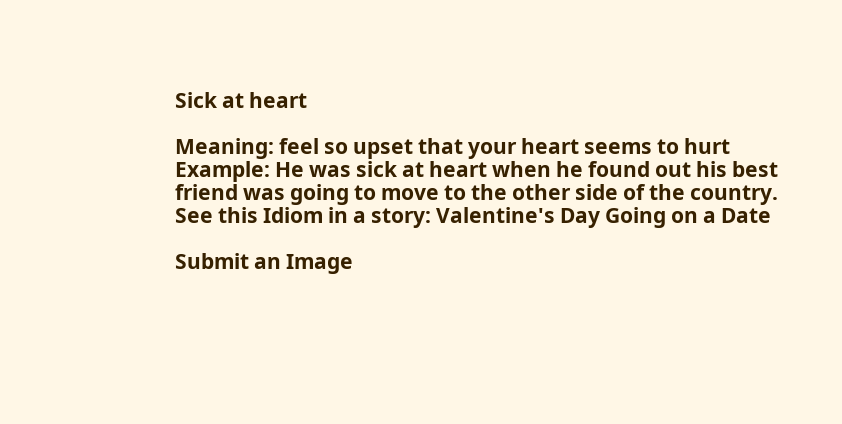Sick at heart

Meaning: feel so upset that your heart seems to hurt
Example: He was sick at heart when he found out his best friend was going to move to the other side of the country.
See this Idiom in a story: Valentine's Day Going on a Date

Submit an Image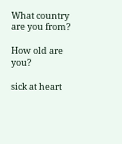What country are you from?

How old are you?

sick at heart